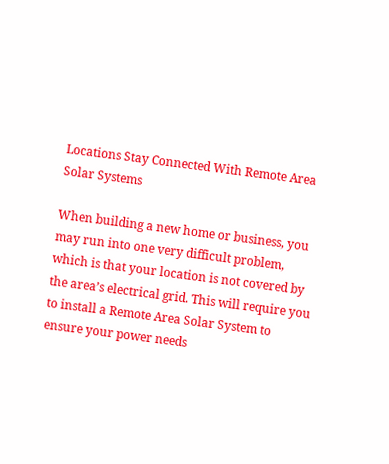Locations Stay Connected With Remote Area Solar Systems

When building a new home or business, you may run into one very difficult problem, which is that your location is not covered by the area’s electrical grid. This will require you to install a Remote Area Solar System to ensure your power needs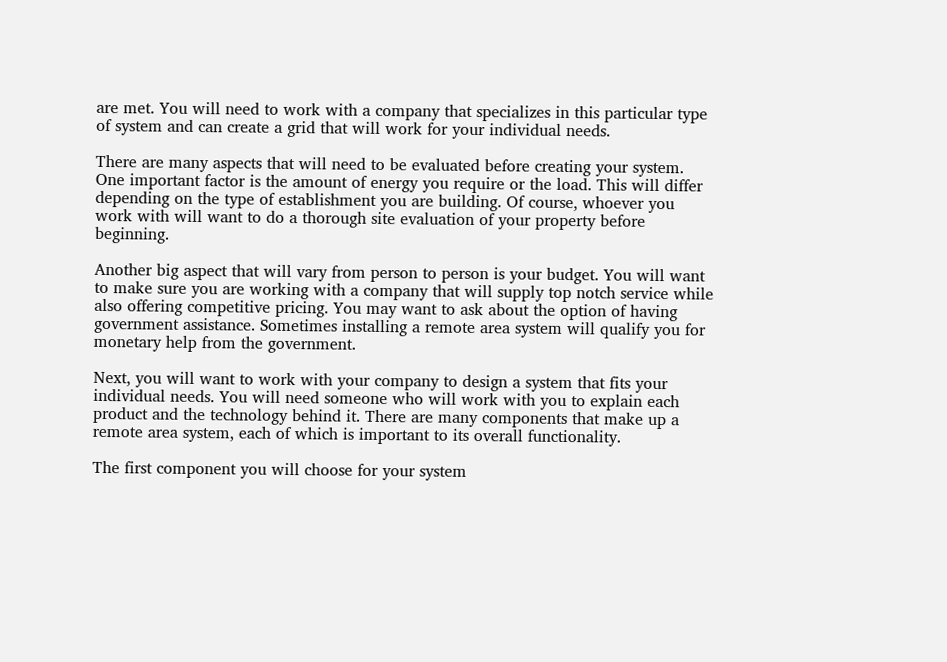are met. You will need to work with a company that specializes in this particular type of system and can create a grid that will work for your individual needs.

There are many aspects that will need to be evaluated before creating your system. One important factor is the amount of energy you require or the load. This will differ depending on the type of establishment you are building. Of course, whoever you work with will want to do a thorough site evaluation of your property before beginning.

Another big aspect that will vary from person to person is your budget. You will want to make sure you are working with a company that will supply top notch service while also offering competitive pricing. You may want to ask about the option of having government assistance. Sometimes installing a remote area system will qualify you for monetary help from the government.

Next, you will want to work with your company to design a system that fits your individual needs. You will need someone who will work with you to explain each product and the technology behind it. There are many components that make up a remote area system, each of which is important to its overall functionality.

The first component you will choose for your system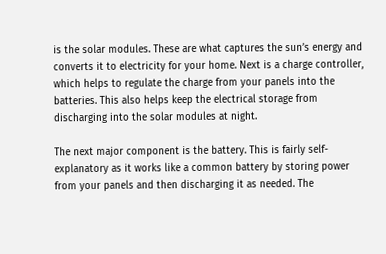is the solar modules. These are what captures the sun’s energy and converts it to electricity for your home. Next is a charge controller, which helps to regulate the charge from your panels into the batteries. This also helps keep the electrical storage from discharging into the solar modules at night.

The next major component is the battery. This is fairly self-explanatory as it works like a common battery by storing power from your panels and then discharging it as needed. The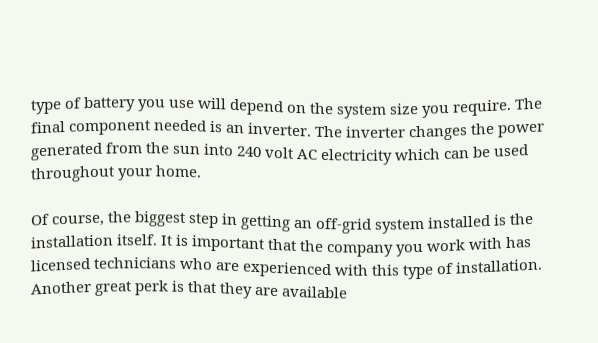type of battery you use will depend on the system size you require. The final component needed is an inverter. The inverter changes the power generated from the sun into 240 volt AC electricity which can be used throughout your home.

Of course, the biggest step in getting an off-grid system installed is the installation itself. It is important that the company you work with has licensed technicians who are experienced with this type of installation. Another great perk is that they are available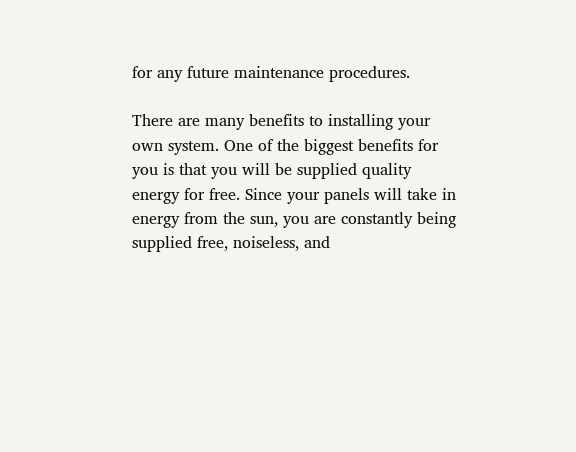for any future maintenance procedures.

There are many benefits to installing your own system. One of the biggest benefits for you is that you will be supplied quality energy for free. Since your panels will take in energy from the sun, you are constantly being supplied free, noiseless, and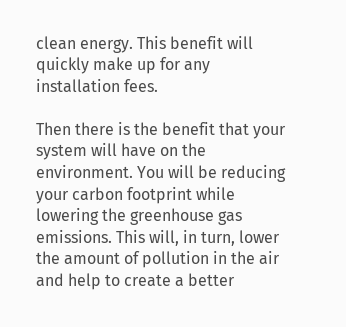clean energy. This benefit will quickly make up for any installation fees.

Then there is the benefit that your system will have on the environment. You will be reducing your carbon footprint while lowering the greenhouse gas emissions. This will, in turn, lower the amount of pollution in the air and help to create a better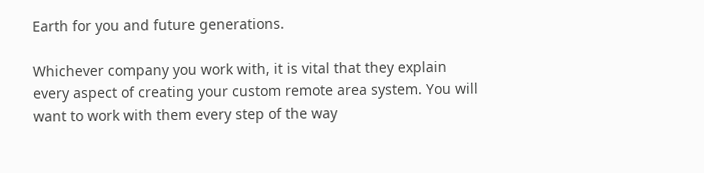Earth for you and future generations.

Whichever company you work with, it is vital that they explain every aspect of creating your custom remote area system. You will want to work with them every step of the way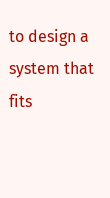to design a system that fits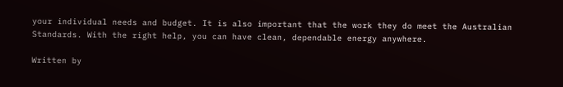your individual needs and budget. It is also important that the work they do meet the Australian Standards. With the right help, you can have clean, dependable energy anywhere.

Written by